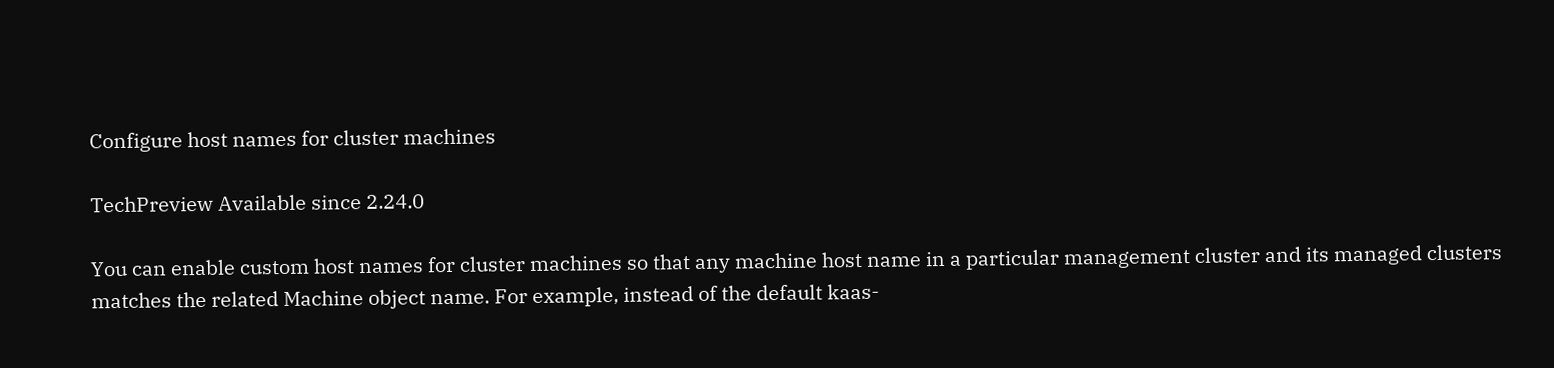Configure host names for cluster machines

TechPreview Available since 2.24.0

You can enable custom host names for cluster machines so that any machine host name in a particular management cluster and its managed clusters matches the related Machine object name. For example, instead of the default kaas-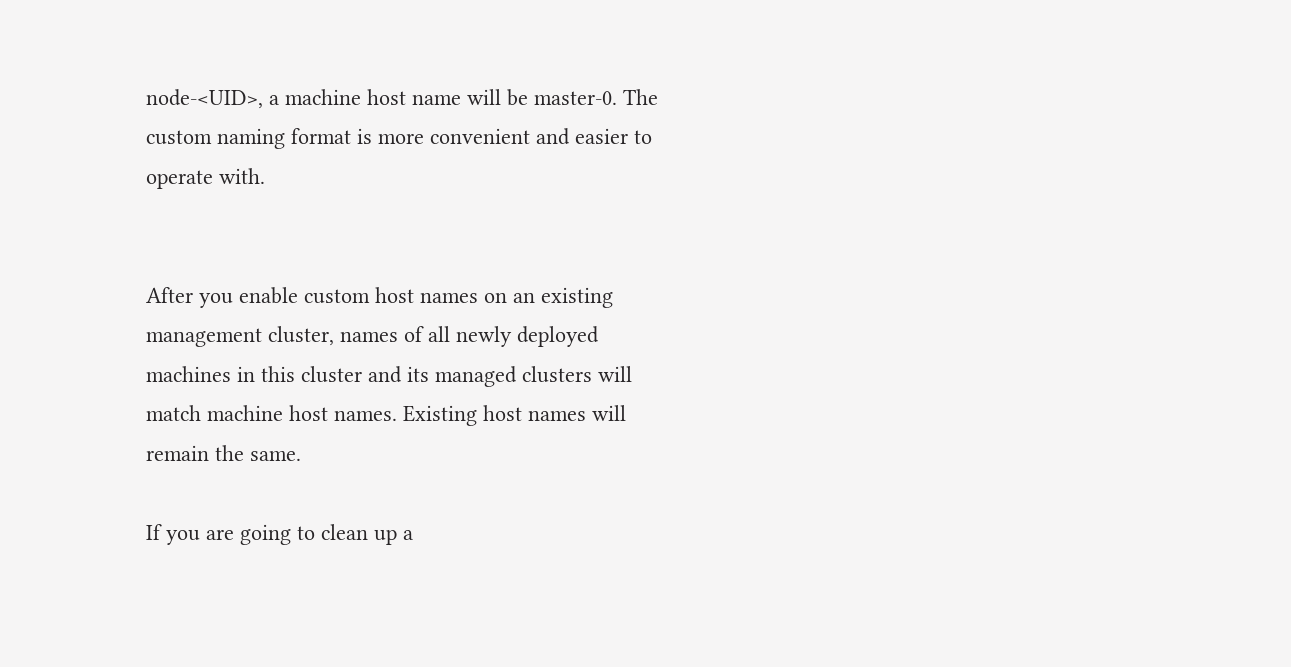node-<UID>, a machine host name will be master-0. The custom naming format is more convenient and easier to operate with.


After you enable custom host names on an existing management cluster, names of all newly deployed machines in this cluster and its managed clusters will match machine host names. Existing host names will remain the same.

If you are going to clean up a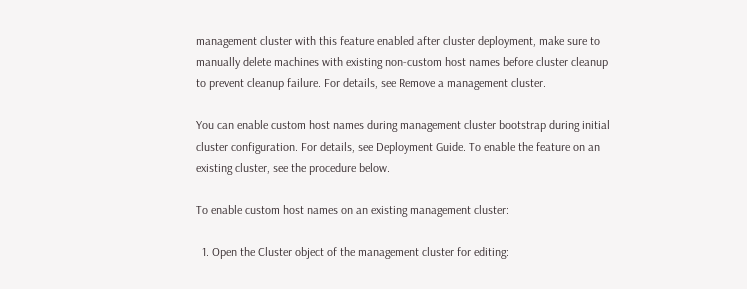management cluster with this feature enabled after cluster deployment, make sure to manually delete machines with existing non-custom host names before cluster cleanup to prevent cleanup failure. For details, see Remove a management cluster.

You can enable custom host names during management cluster bootstrap during initial cluster configuration. For details, see Deployment Guide. To enable the feature on an existing cluster, see the procedure below.

To enable custom host names on an existing management cluster:

  1. Open the Cluster object of the management cluster for editing: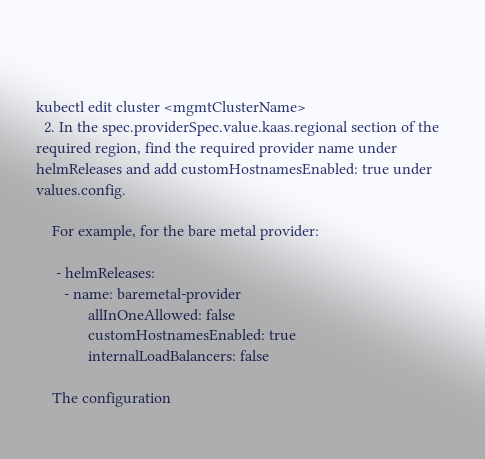kubectl edit cluster <mgmtClusterName>
  2. In the spec.providerSpec.value.kaas.regional section of the required region, find the required provider name under helmReleases and add customHostnamesEnabled: true under values.config.

    For example, for the bare metal provider:

     - helmReleases:
       - name: baremetal-provider
             allInOneAllowed: false
             customHostnamesEnabled: true
             internalLoadBalancers: false

    The configuration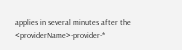applies in several minutes after the <providerName>-provider-*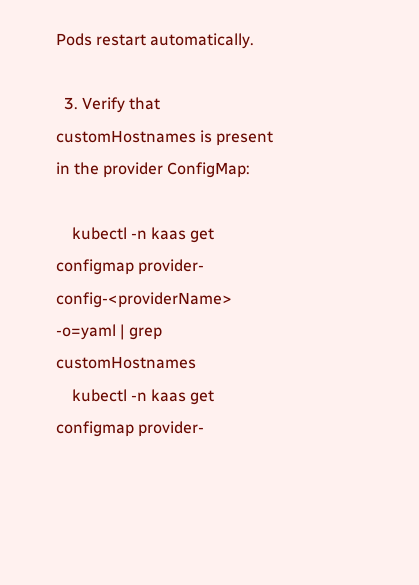Pods restart automatically.

  3. Verify that customHostnames is present in the provider ConfigMap:

    kubectl -n kaas get configmap provider-config-<providerName> -o=yaml | grep customHostnames
    kubectl -n kaas get configmap provider-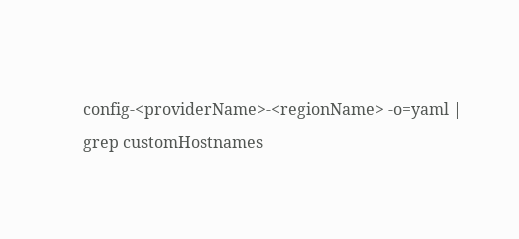config-<providerName>-<regionName> -o=yaml | grep customHostnames